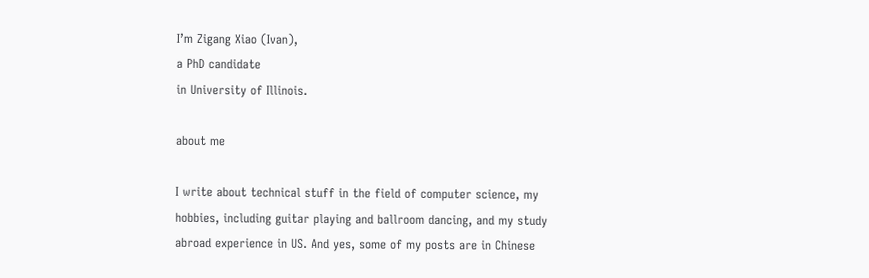I’m Zigang Xiao (Ivan),
a PhD candidate
in University of Illinois.

about me

I write about technical stuff in the field of computer science, my hobbies, including guitar playing and ballroom dancing, and my study abroad experience in US. And yes, some of my posts are in Chinese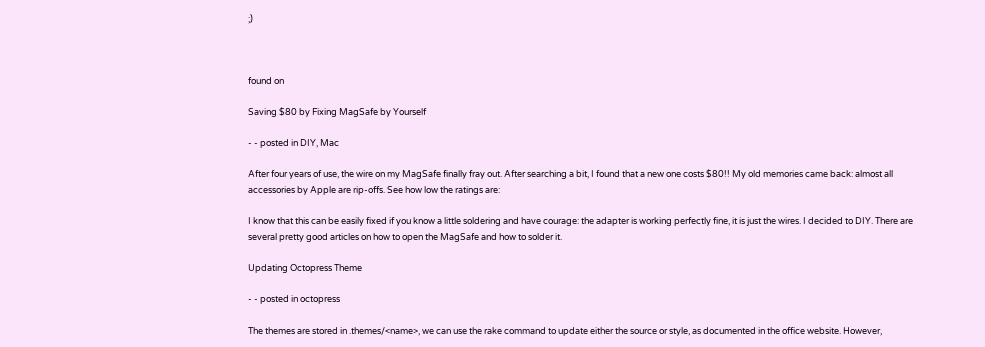;)



found on

Saving $80 by Fixing MagSafe by Yourself

- - posted in DIY, Mac

After four years of use, the wire on my MagSafe finally fray out. After searching a bit, I found that a new one costs $80!! My old memories came back: almost all accessories by Apple are rip-offs. See how low the ratings are:

I know that this can be easily fixed if you know a little soldering and have courage: the adapter is working perfectly fine, it is just the wires. I decided to DIY. There are several pretty good articles on how to open the MagSafe and how to solder it.

Updating Octopress Theme

- - posted in octopress

The themes are stored in .themes/<name>, we can use the rake command to update either the source or style, as documented in the office website. However,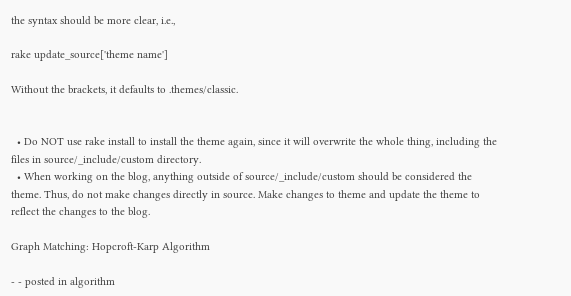the syntax should be more clear, i.e.,

rake update_source['theme name']

Without the brackets, it defaults to .themes/classic.


  • Do NOT use rake install to install the theme again, since it will overwrite the whole thing, including the files in source/_include/custom directory.
  • When working on the blog, anything outside of source/_include/custom should be considered the theme. Thus, do not make changes directly in source. Make changes to theme and update the theme to reflect the changes to the blog.

Graph Matching: Hopcroft-Karp Algorithm

- - posted in algorithm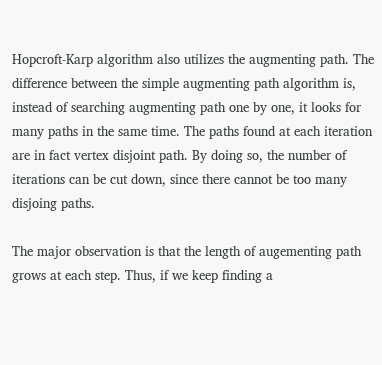Hopcroft-Karp algorithm also utilizes the augmenting path. The difference between the simple augmenting path algorithm is, instead of searching augmenting path one by one, it looks for many paths in the same time. The paths found at each iteration are in fact vertex disjoint path. By doing so, the number of iterations can be cut down, since there cannot be too many disjoing paths.

The major observation is that the length of augementing path grows at each step. Thus, if we keep finding a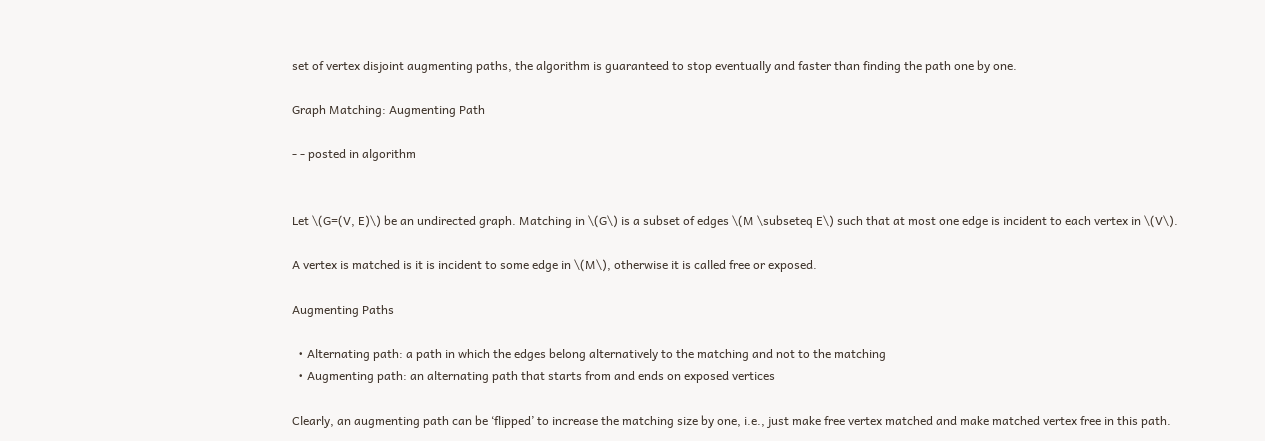set of vertex disjoint augmenting paths, the algorithm is guaranteed to stop eventually and faster than finding the path one by one.

Graph Matching: Augmenting Path

- - posted in algorithm


Let \(G=(V, E)\) be an undirected graph. Matching in \(G\) is a subset of edges \(M \subseteq E\) such that at most one edge is incident to each vertex in \(V\).

A vertex is matched is it is incident to some edge in \(M\), otherwise it is called free or exposed.

Augmenting Paths

  • Alternating path: a path in which the edges belong alternatively to the matching and not to the matching
  • Augmenting path: an alternating path that starts from and ends on exposed vertices

Clearly, an augmenting path can be ‘flipped’ to increase the matching size by one, i.e., just make free vertex matched and make matched vertex free in this path.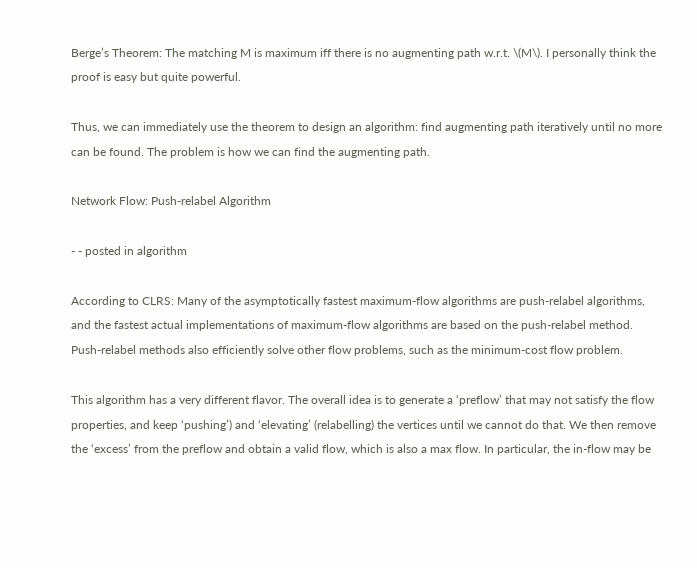Berge’s Theorem: The matching M is maximum iff there is no augmenting path w.r.t. \(M\). I personally think the proof is easy but quite powerful.

Thus, we can immediately use the theorem to design an algorithm: find augmenting path iteratively until no more can be found. The problem is how we can find the augmenting path.

Network Flow: Push-relabel Algorithm

- - posted in algorithm

According to CLRS: Many of the asymptotically fastest maximum-flow algorithms are push-relabel algorithms, and the fastest actual implementations of maximum-flow algorithms are based on the push-relabel method. Push-relabel methods also efficiently solve other flow problems, such as the minimum-cost flow problem.

This algorithm has a very different flavor. The overall idea is to generate a ‘preflow’ that may not satisfy the flow properties, and keep ‘pushing’) and ‘elevating’ (relabelling) the vertices until we cannot do that. We then remove the ‘excess’ from the preflow and obtain a valid flow, which is also a max flow. In particular, the in-flow may be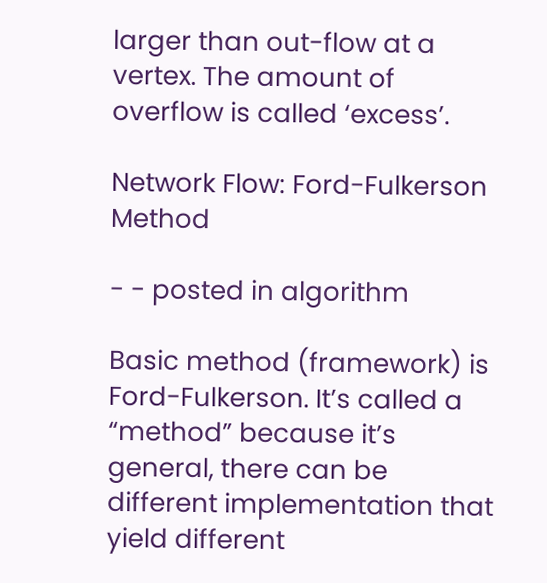larger than out-flow at a vertex. The amount of overflow is called ‘excess’.

Network Flow: Ford-Fulkerson Method

- - posted in algorithm

Basic method (framework) is Ford-Fulkerson. It’s called a “method” because it’s general, there can be different implementation that yield different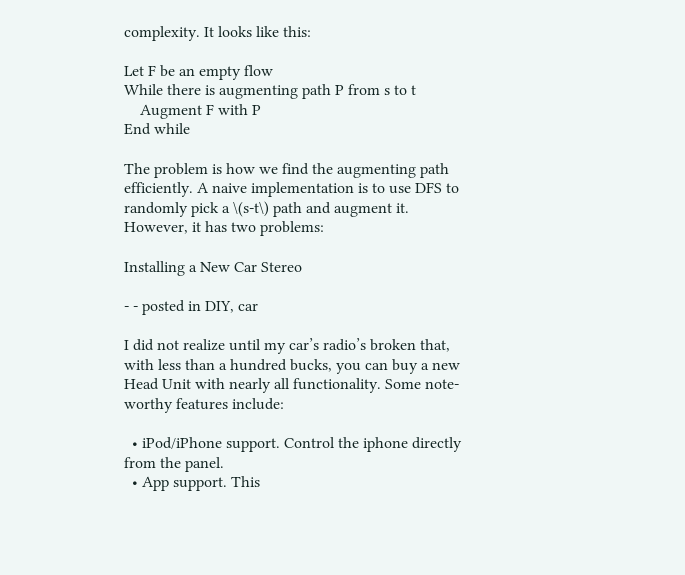complexity. It looks like this:

Let F be an empty flow
While there is augmenting path P from s to t
    Augment F with P
End while

The problem is how we find the augmenting path efficiently. A naive implementation is to use DFS to randomly pick a \(s-t\) path and augment it. However, it has two problems:

Installing a New Car Stereo

- - posted in DIY, car

I did not realize until my car’s radio’s broken that, with less than a hundred bucks, you can buy a new Head Unit with nearly all functionality. Some note-worthy features include:

  • iPod/iPhone support. Control the iphone directly from the panel.
  • App support. This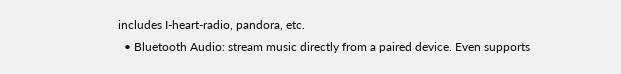includes I-heart-radio, pandora, etc.
  • Bluetooth Audio: stream music directly from a paired device. Even supports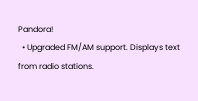Pandora!
  • Upgraded FM/AM support. Displays text from radio stations.